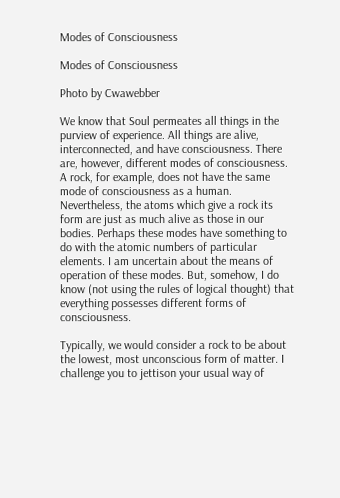Modes of Consciousness

Modes of Consciousness

Photo by Cwawebber

We know that Soul permeates all things in the purview of experience. All things are alive, interconnected, and have consciousness. There are, however, different modes of consciousness. A rock, for example, does not have the same mode of consciousness as a human. Nevertheless, the atoms which give a rock its form are just as much alive as those in our bodies. Perhaps these modes have something to do with the atomic numbers of particular elements. I am uncertain about the means of operation of these modes. But, somehow, I do know (not using the rules of logical thought) that everything possesses different forms of consciousness.

Typically, we would consider a rock to be about the lowest, most unconscious form of matter. I challenge you to jettison your usual way of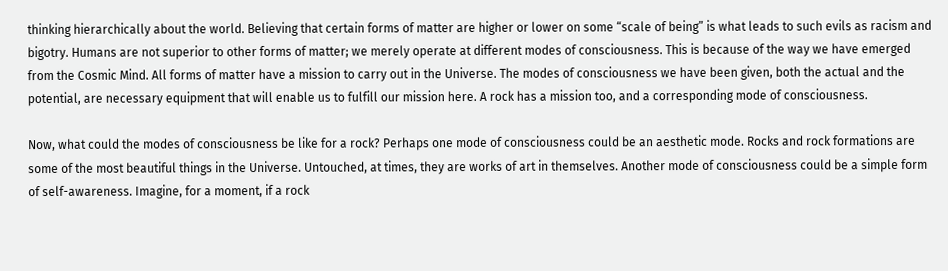thinking hierarchically about the world. Believing that certain forms of matter are higher or lower on some “scale of being” is what leads to such evils as racism and bigotry. Humans are not superior to other forms of matter; we merely operate at different modes of consciousness. This is because of the way we have emerged from the Cosmic Mind. All forms of matter have a mission to carry out in the Universe. The modes of consciousness we have been given, both the actual and the potential, are necessary equipment that will enable us to fulfill our mission here. A rock has a mission too, and a corresponding mode of consciousness.

Now, what could the modes of consciousness be like for a rock? Perhaps one mode of consciousness could be an aesthetic mode. Rocks and rock formations are some of the most beautiful things in the Universe. Untouched, at times, they are works of art in themselves. Another mode of consciousness could be a simple form of self-awareness. Imagine, for a moment, if a rock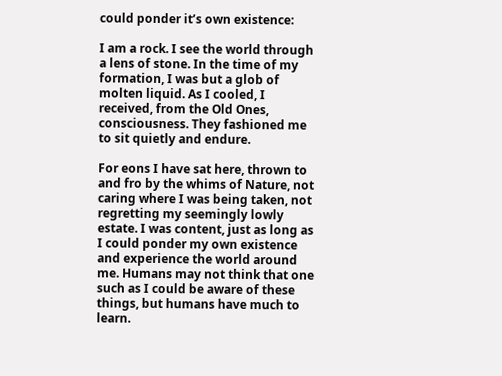could ponder it’s own existence:

I am a rock. I see the world through a lens of stone. In the time of my formation, I was but a glob of molten liquid. As I cooled, I received, from the Old Ones, consciousness. They fashioned me to sit quietly and endure.

For eons I have sat here, thrown to and fro by the whims of Nature, not caring where I was being taken, not regretting my seemingly lowly estate. I was content, just as long as I could ponder my own existence and experience the world around me. Humans may not think that one such as I could be aware of these things, but humans have much to learn.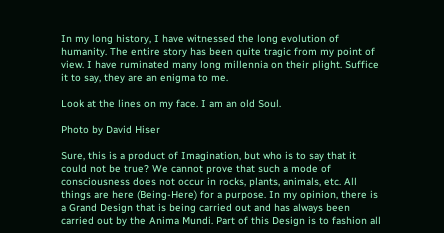In my long history, I have witnessed the long evolution of  humanity. The entire story has been quite tragic from my point of view. I have ruminated many long millennia on their plight. Suffice it to say, they are an enigma to me.

Look at the lines on my face. I am an old Soul.

Photo by David Hiser

Sure, this is a product of Imagination, but who is to say that it could not be true? We cannot prove that such a mode of consciousness does not occur in rocks, plants, animals, etc. All things are here (Being-Here) for a purpose. In my opinion, there is a Grand Design that is being carried out and has always been carried out by the Anima Mundi. Part of this Design is to fashion all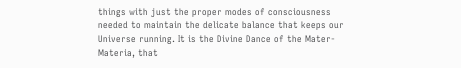things with just the proper modes of consciousness needed to maintain the delicate balance that keeps our Universe running. It is the Divine Dance of the Mater-Materia, that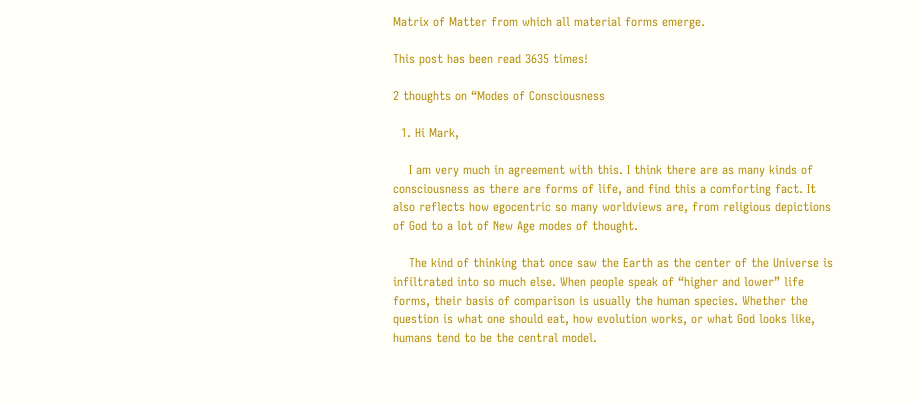Matrix of Matter from which all material forms emerge.

This post has been read 3635 times!

2 thoughts on “Modes of Consciousness

  1. Hi Mark,

    I am very much in agreement with this. I think there are as many kinds of consciousness as there are forms of life, and find this a comforting fact. It also reflects how egocentric so many worldviews are, from religious depictions of God to a lot of New Age modes of thought.

    The kind of thinking that once saw the Earth as the center of the Universe is infiltrated into so much else. When people speak of “higher and lower” life forms, their basis of comparison is usually the human species. Whether the question is what one should eat, how evolution works, or what God looks like, humans tend to be the central model.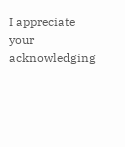I appreciate your acknowledging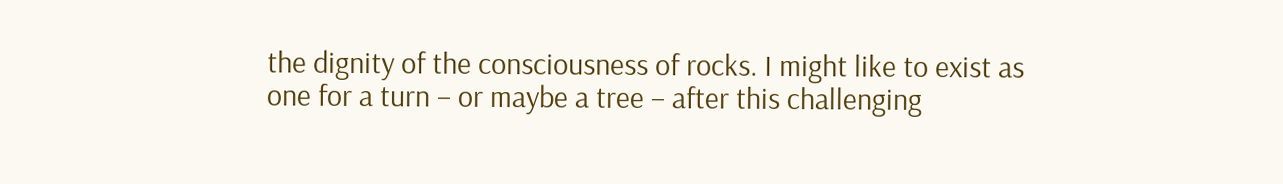the dignity of the consciousness of rocks. I might like to exist as one for a turn – or maybe a tree – after this challenging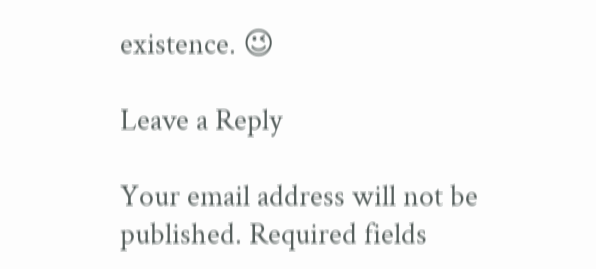existence. 😉

Leave a Reply

Your email address will not be published. Required fields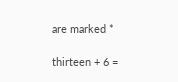are marked *

thirteen + 6 =